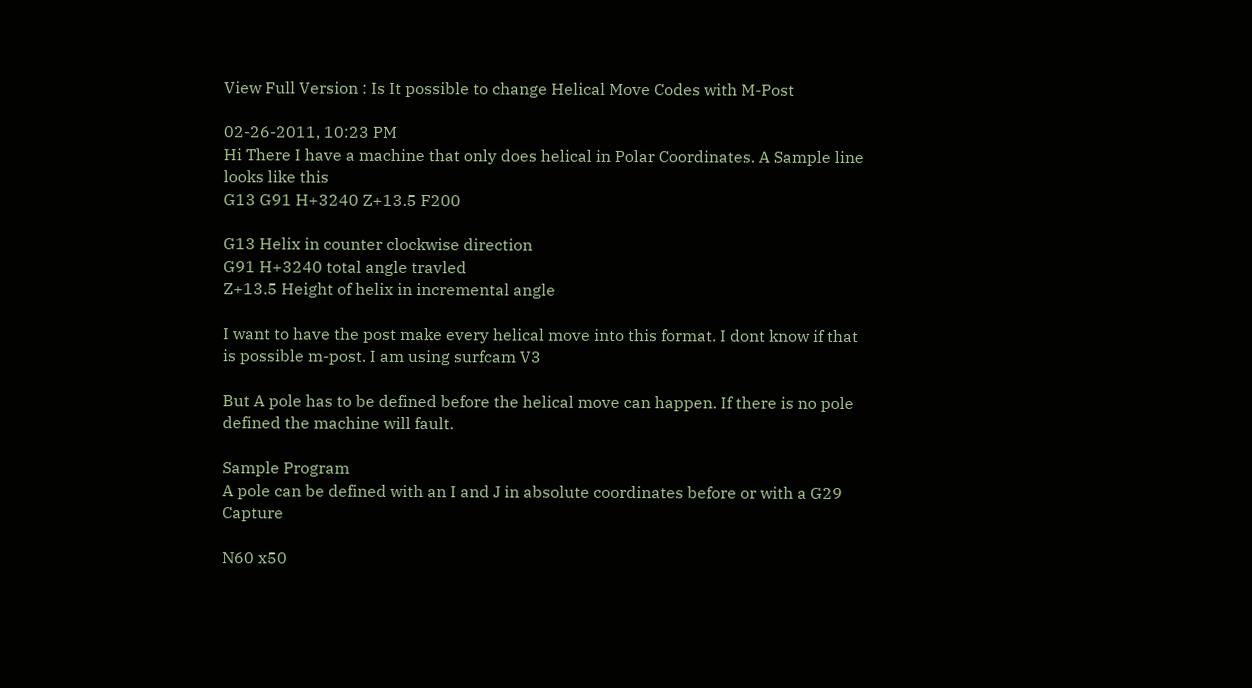View Full Version : Is It possible to change Helical Move Codes with M-Post

02-26-2011, 10:23 PM
Hi There I have a machine that only does helical in Polar Coordinates. A Sample line looks like this
G13 G91 H+3240 Z+13.5 F200

G13 Helix in counter clockwise direction
G91 H+3240 total angle travled
Z+13.5 Height of helix in incremental angle

I want to have the post make every helical move into this format. I dont know if that is possible m-post. I am using surfcam V3

But A pole has to be defined before the helical move can happen. If there is no pole defined the machine will fault.

Sample Program
A pole can be defined with an I and J in absolute coordinates before or with a G29 Capture

N60 x50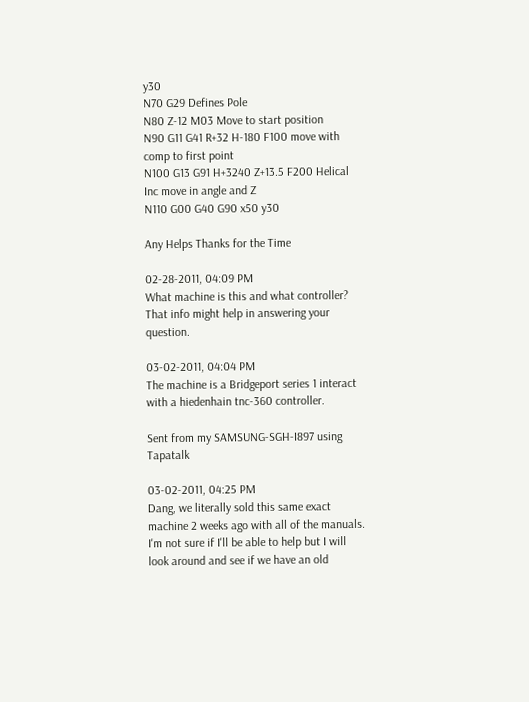y30
N70 G29 Defines Pole
N80 Z-12 M03 Move to start position
N90 G11 G41 R+32 H-180 F100 move with comp to first point
N100 G13 G91 H+3240 Z+13.5 F200 Helical Inc move in angle and Z
N110 G00 G40 G90 x50 y30

Any Helps Thanks for the Time

02-28-2011, 04:09 PM
What machine is this and what controller? That info might help in answering your question.

03-02-2011, 04:04 PM
The machine is a Bridgeport series 1 interact with a hiedenhain tnc-360 controller.

Sent from my SAMSUNG-SGH-I897 using Tapatalk

03-02-2011, 04:25 PM
Dang, we literally sold this same exact machine 2 weeks ago with all of the manuals. I'm not sure if I'll be able to help but I will look around and see if we have an old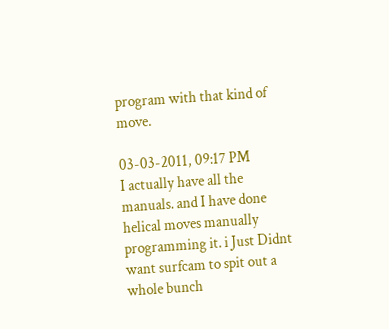program with that kind of move.

03-03-2011, 09:17 PM
I actually have all the manuals. and I have done helical moves manually programming it. i Just Didnt want surfcam to spit out a whole bunch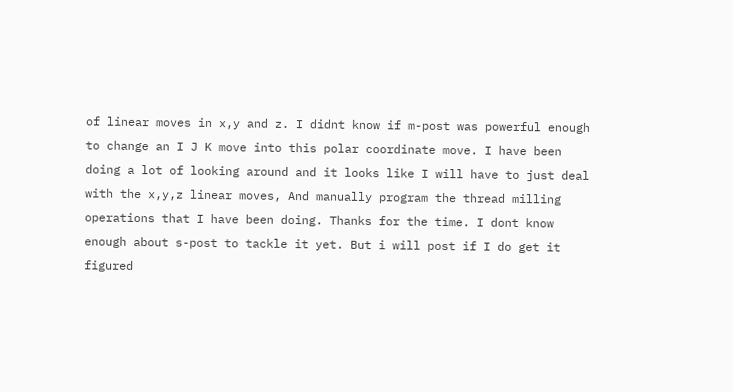of linear moves in x,y and z. I didnt know if m-post was powerful enough to change an I J K move into this polar coordinate move. I have been doing a lot of looking around and it looks like I will have to just deal with the x,y,z linear moves, And manually program the thread milling operations that I have been doing. Thanks for the time. I dont know enough about s-post to tackle it yet. But i will post if I do get it figured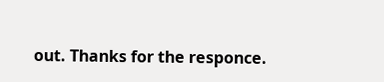out. Thanks for the responce.